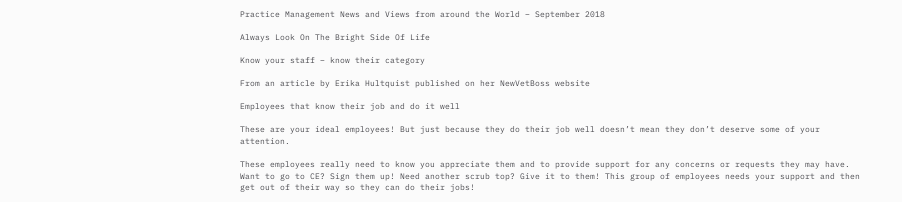Practice Management News and Views from around the World – September 2018

Always Look On The Bright Side Of Life

Know your staff – know their category

From an article by Erika Hultquist published on her NewVetBoss website

Employees that know their job and do it well

These are your ideal employees! But just because they do their job well doesn’t mean they don’t deserve some of your attention.

These employees really need to know you appreciate them and to provide support for any concerns or requests they may have. Want to go to CE? Sign them up! Need another scrub top? Give it to them! This group of employees needs your support and then get out of their way so they can do their jobs!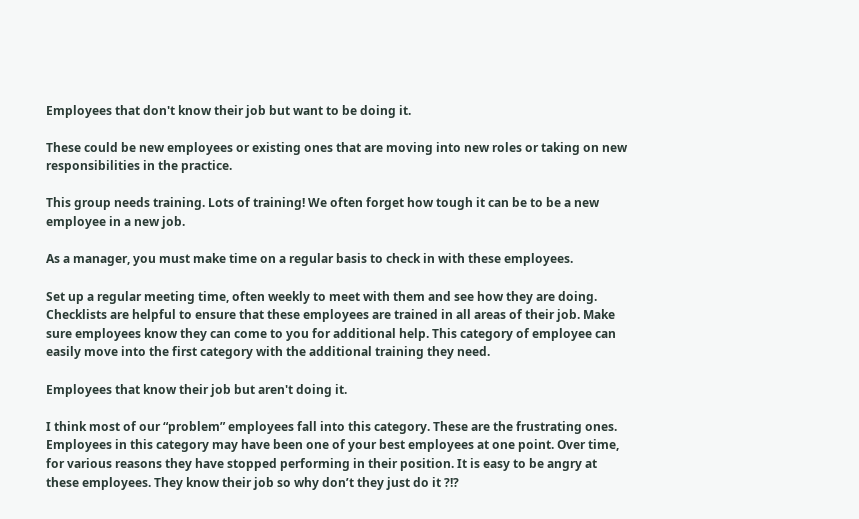Employees that don't know their job but want to be doing it.

These could be new employees or existing ones that are moving into new roles or taking on new responsibilities in the practice.

This group needs training. Lots of training! We often forget how tough it can be to be a new employee in a new job.

As a manager, you must make time on a regular basis to check in with these employees.

Set up a regular meeting time, often weekly to meet with them and see how they are doing. Checklists are helpful to ensure that these employees are trained in all areas of their job. Make sure employees know they can come to you for additional help. This category of employee can easily move into the first category with the additional training they need.

Employees that know their job but aren't doing it.

I think most of our “problem” employees fall into this category. These are the frustrating ones. Employees in this category may have been one of your best employees at one point. Over time, for various reasons they have stopped performing in their position. It is easy to be angry at these employees. They know their job so why don’t they just do it ?!?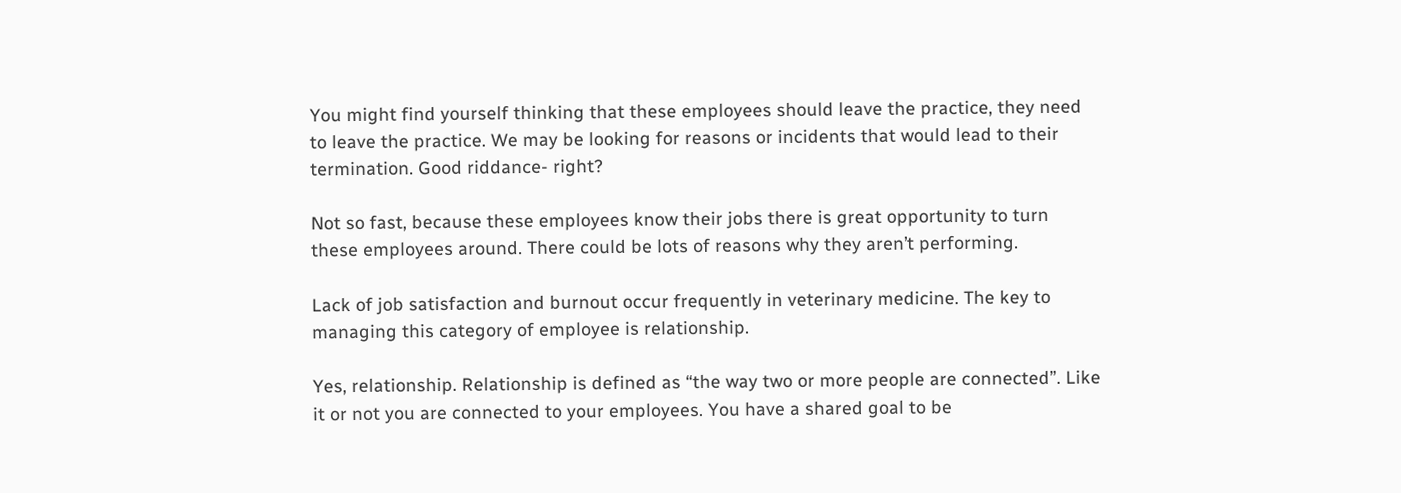You might find yourself thinking that these employees should leave the practice, they need to leave the practice. We may be looking for reasons or incidents that would lead to their termination. Good riddance- right?

Not so fast, because these employees know their jobs there is great opportunity to turn these employees around. There could be lots of reasons why they aren’t performing.

Lack of job satisfaction and burnout occur frequently in veterinary medicine. The key to managing this category of employee is relationship.

Yes, relationship. Relationship is defined as “the way two or more people are connected”. Like it or not you are connected to your employees. You have a shared goal to be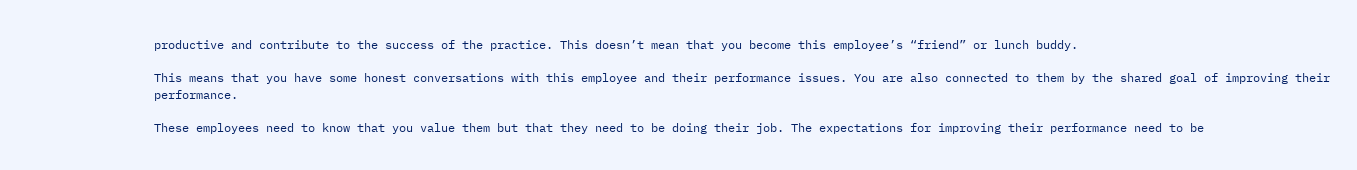productive and contribute to the success of the practice. This doesn’t mean that you become this employee’s “friend” or lunch buddy.

This means that you have some honest conversations with this employee and their performance issues. You are also connected to them by the shared goal of improving their performance.

These employees need to know that you value them but that they need to be doing their job. The expectations for improving their performance need to be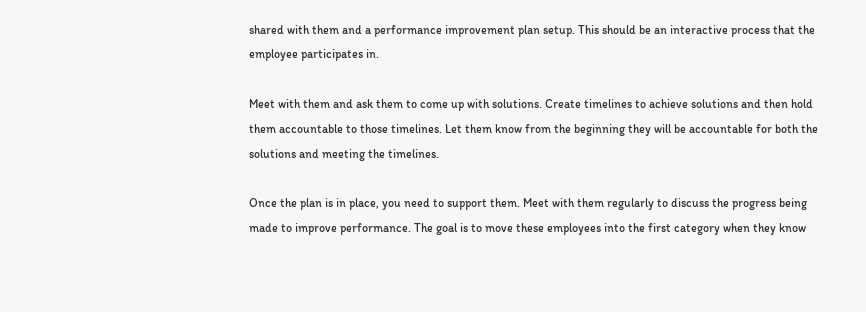shared with them and a performance improvement plan setup. This should be an interactive process that the employee participates in.

Meet with them and ask them to come up with solutions. Create timelines to achieve solutions and then hold them accountable to those timelines. Let them know from the beginning they will be accountable for both the solutions and meeting the timelines.

Once the plan is in place, you need to support them. Meet with them regularly to discuss the progress being made to improve performance. The goal is to move these employees into the first category when they know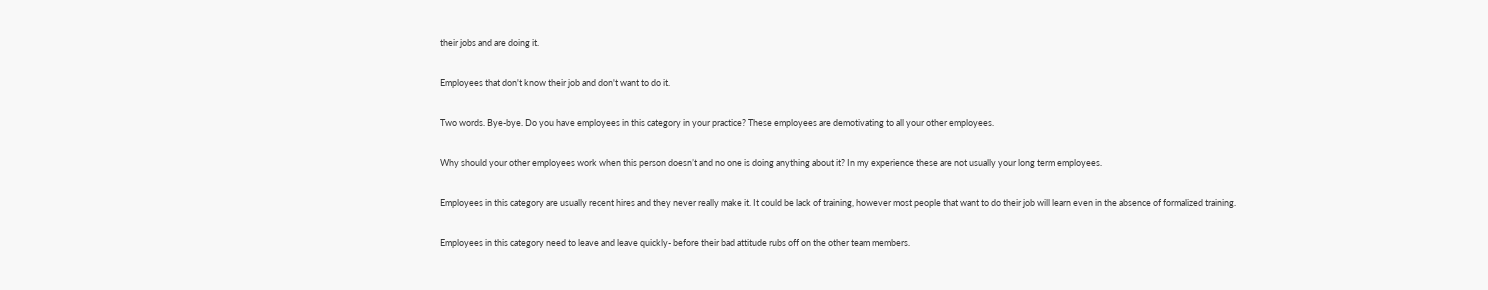their jobs and are doing it.

Employees that don't know their job and don't want to do it.

Two words. Bye-bye. Do you have employees in this category in your practice? These employees are demotivating to all your other employees.

Why should your other employees work when this person doesn’t and no one is doing anything about it? In my experience these are not usually your long term employees.

Employees in this category are usually recent hires and they never really make it. It could be lack of training, however most people that want to do their job will learn even in the absence of formalized training.

Employees in this category need to leave and leave quickly- before their bad attitude rubs off on the other team members.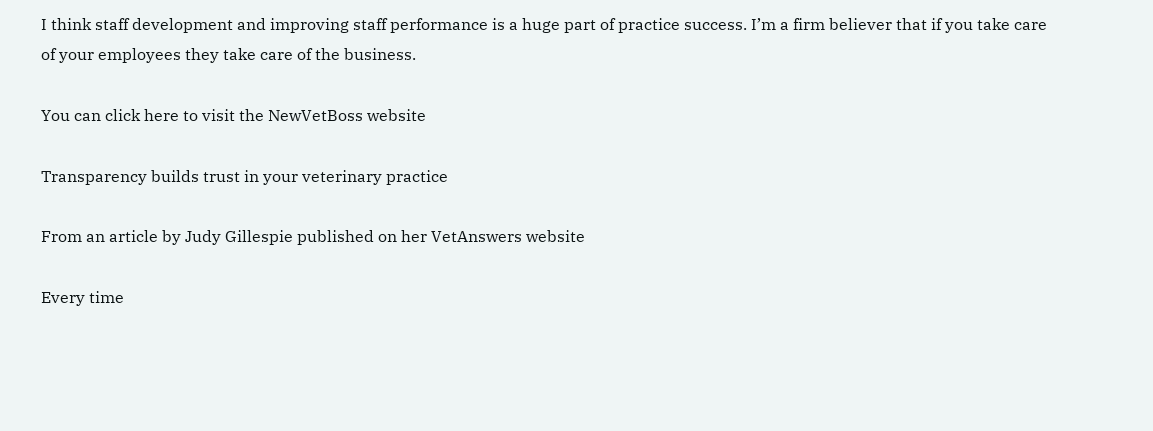I think staff development and improving staff performance is a huge part of practice success. I’m a firm believer that if you take care of your employees they take care of the business.

You can click here to visit the NewVetBoss website

Transparency builds trust in your veterinary practice

From an article by Judy Gillespie published on her VetAnswers website

Every time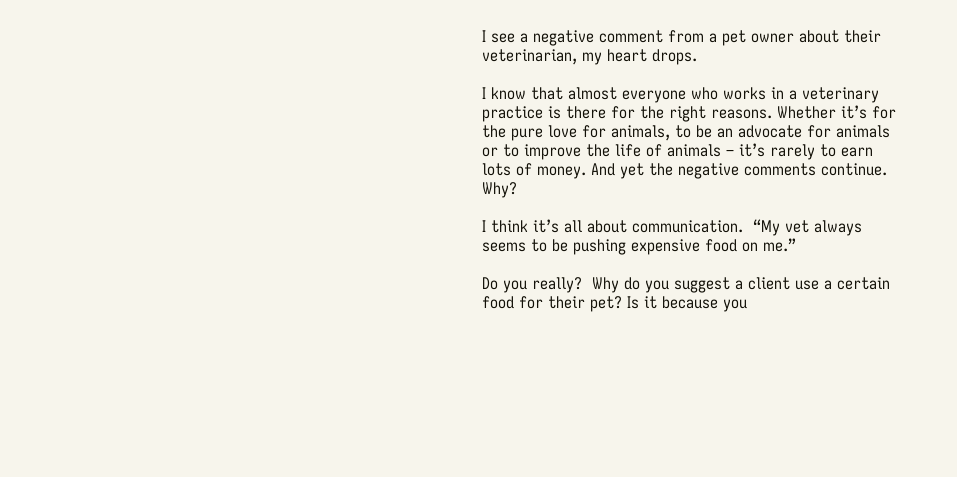I see a negative comment from a pet owner about their veterinarian, my heart drops.

I know that almost everyone who works in a veterinary practice is there for the right reasons. Whether it’s for the pure love for animals, to be an advocate for animals or to improve the life of animals – it’s rarely to earn lots of money. And yet the negative comments continue. Why?

I think it’s all about communication.  “My vet always seems to be pushing expensive food on me.”

Do you really?  Why do you suggest a client use a certain food for their pet? Is it because you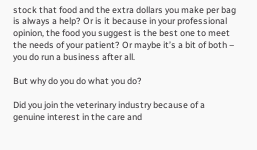stock that food and the extra dollars you make per bag is always a help? Or is it because in your professional opinion, the food you suggest is the best one to meet the needs of your patient? Or maybe it’s a bit of both – you do run a business after all.

But why do you do what you do?

Did you join the veterinary industry because of a genuine interest in the care and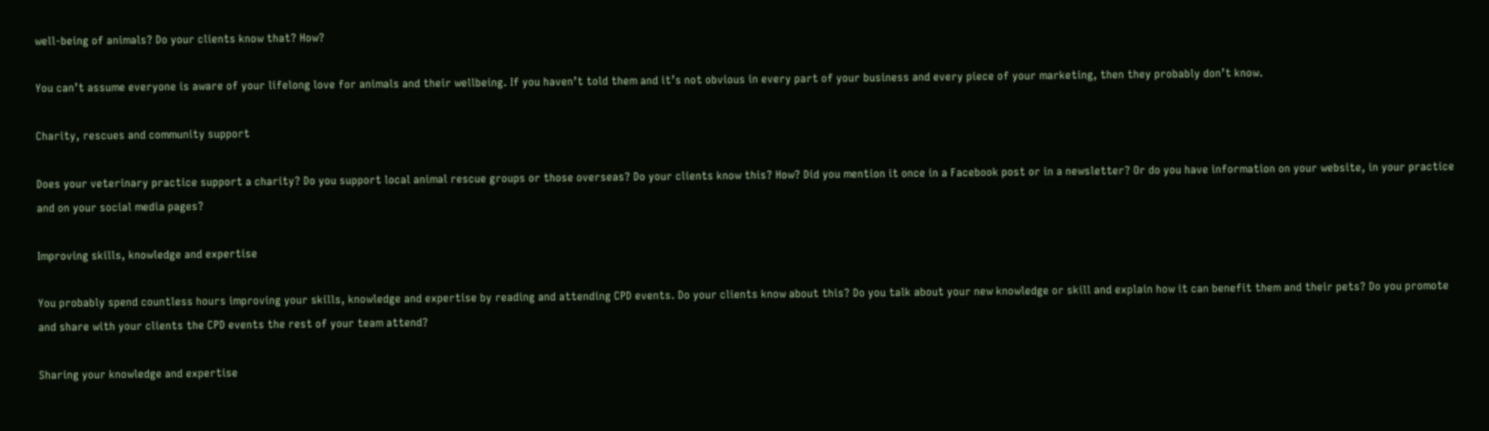well-being of animals? Do your clients know that? How?

You can’t assume everyone is aware of your lifelong love for animals and their wellbeing. If you haven’t told them and it’s not obvious in every part of your business and every piece of your marketing, then they probably don’t know.

Charity, rescues and community support

Does your veterinary practice support a charity? Do you support local animal rescue groups or those overseas? Do your clients know this? How? Did you mention it once in a Facebook post or in a newsletter? Or do you have information on your website, in your practice and on your social media pages?

Improving skills, knowledge and expertise

You probably spend countless hours improving your skills, knowledge and expertise by reading and attending CPD events. Do your clients know about this? Do you talk about your new knowledge or skill and explain how it can benefit them and their pets? Do you promote and share with your clients the CPD events the rest of your team attend?

Sharing your knowledge and expertise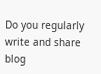Do you regularly write and share blog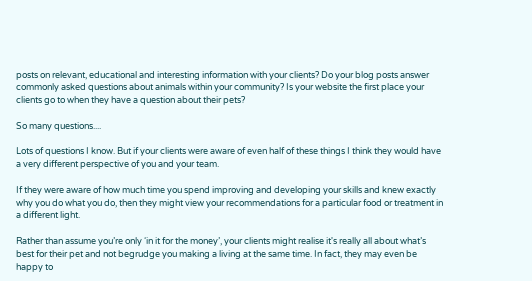posts on relevant, educational and interesting information with your clients? Do your blog posts answer commonly asked questions about animals within your community? Is your website the first place your clients go to when they have a question about their pets?

So many questions....

Lots of questions I know. But if your clients were aware of even half of these things I think they would have a very different perspective of you and your team.

If they were aware of how much time you spend improving and developing your skills and knew exactly why you do what you do, then they might view your recommendations for a particular food or treatment in a different light.

Rather than assume you’re only ‘in it for the money’, your clients might realise it's really all about what’s best for their pet and not begrudge you making a living at the same time. In fact, they may even be happy to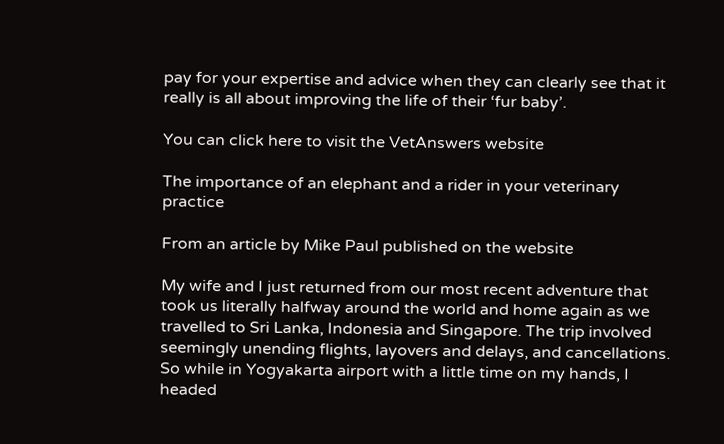pay for your expertise and advice when they can clearly see that it really is all about improving the life of their ‘fur baby’.

You can click here to visit the VetAnswers website

The importance of an elephant and a rider in your veterinary practice

From an article by Mike Paul published on the website

My wife and I just returned from our most recent adventure that took us literally halfway around the world and home again as we travelled to Sri Lanka, Indonesia and Singapore. The trip involved seemingly unending flights, layovers and delays, and cancellations. So while in Yogyakarta airport with a little time on my hands, I headed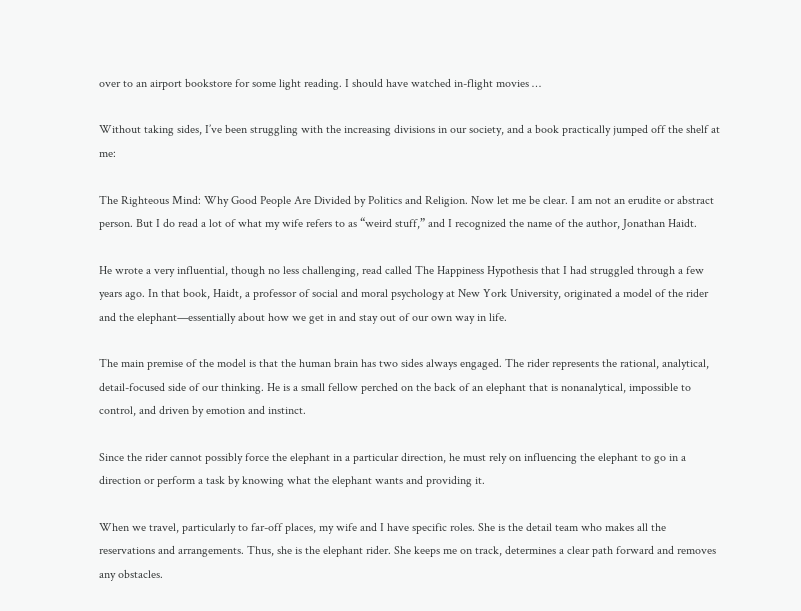over to an airport bookstore for some light reading. I should have watched in-flight movies …

Without taking sides, I’ve been struggling with the increasing divisions in our society, and a book practically jumped off the shelf at me:

The Righteous Mind: Why Good People Are Divided by Politics and Religion. Now let me be clear. I am not an erudite or abstract person. But I do read a lot of what my wife refers to as “weird stuff,” and I recognized the name of the author, Jonathan Haidt.

He wrote a very influential, though no less challenging, read called The Happiness Hypothesis that I had struggled through a few years ago. In that book, Haidt, a professor of social and moral psychology at New York University, originated a model of the rider and the elephant—essentially about how we get in and stay out of our own way in life.

The main premise of the model is that the human brain has two sides always engaged. The rider represents the rational, analytical, detail-focused side of our thinking. He is a small fellow perched on the back of an elephant that is nonanalytical, impossible to control, and driven by emotion and instinct.

Since the rider cannot possibly force the elephant in a particular direction, he must rely on influencing the elephant to go in a direction or perform a task by knowing what the elephant wants and providing it.

When we travel, particularly to far-off places, my wife and I have specific roles. She is the detail team who makes all the reservations and arrangements. Thus, she is the elephant rider. She keeps me on track, determines a clear path forward and removes any obstacles.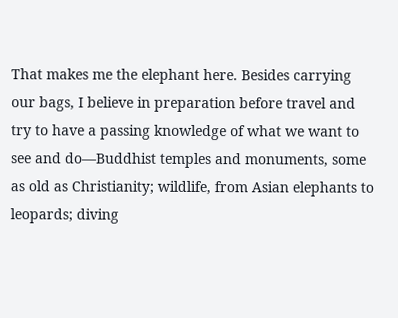That makes me the elephant here. Besides carrying our bags, I believe in preparation before travel and try to have a passing knowledge of what we want to see and do—Buddhist temples and monuments, some as old as Christianity; wildlife, from Asian elephants to leopards; diving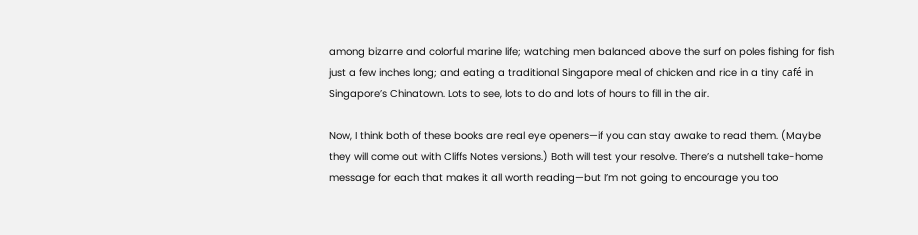among bizarre and colorful marine life; watching men balanced above the surf on poles fishing for fish just a few inches long; and eating a traditional Singapore meal of chicken and rice in a tiny café in Singapore’s Chinatown. Lots to see, lots to do and lots of hours to fill in the air.

Now, I think both of these books are real eye openers—if you can stay awake to read them. (Maybe they will come out with Cliffs Notes versions.) Both will test your resolve. There’s a nutshell take-home message for each that makes it all worth reading—but I’m not going to encourage you too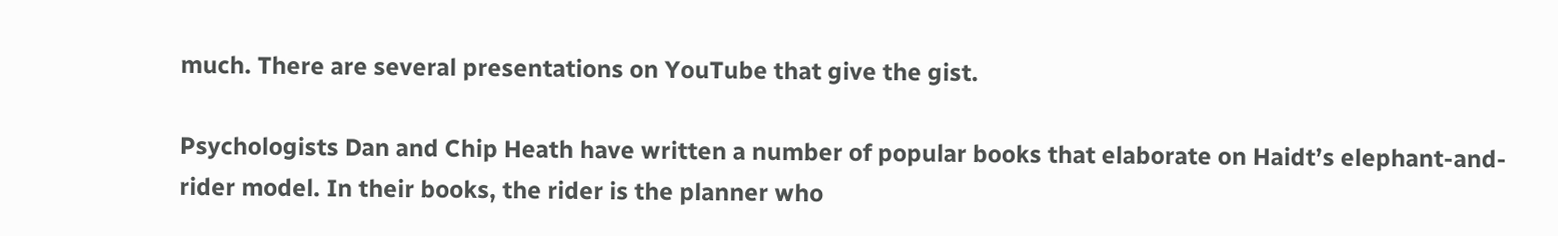much. There are several presentations on YouTube that give the gist.

Psychologists Dan and Chip Heath have written a number of popular books that elaborate on Haidt’s elephant-and-rider model. In their books, the rider is the planner who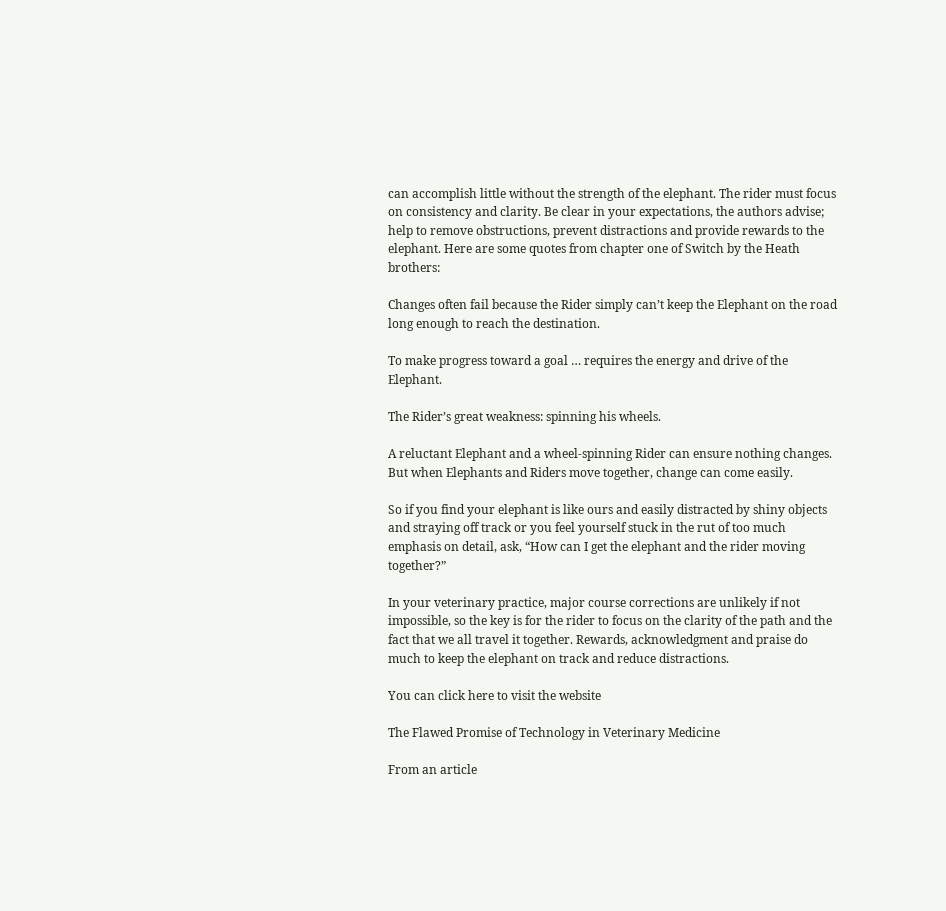can accomplish little without the strength of the elephant. The rider must focus on consistency and clarity. Be clear in your expectations, the authors advise; help to remove obstructions, prevent distractions and provide rewards to the elephant. Here are some quotes from chapter one of Switch by the Heath brothers:

Changes often fail because the Rider simply can’t keep the Elephant on the road long enough to reach the destination.

To make progress toward a goal … requires the energy and drive of the Elephant.

The Rider’s great weakness: spinning his wheels.

A reluctant Elephant and a wheel-spinning Rider can ensure nothing changes. But when Elephants and Riders move together, change can come easily.

So if you find your elephant is like ours and easily distracted by shiny objects and straying off track or you feel yourself stuck in the rut of too much emphasis on detail, ask, “How can I get the elephant and the rider moving together?”

In your veterinary practice, major course corrections are unlikely if not impossible, so the key is for the rider to focus on the clarity of the path and the fact that we all travel it together. Rewards, acknowledgment and praise do much to keep the elephant on track and reduce distractions.

You can click here to visit the website

The Flawed Promise of Technology in Veterinary Medicine

From an article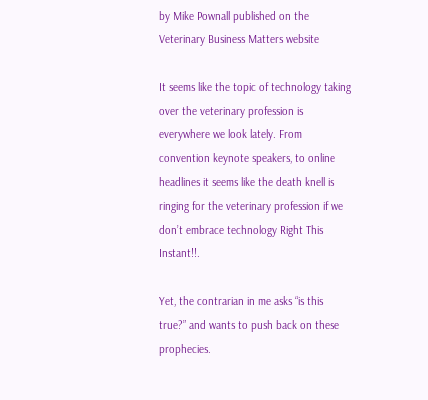by Mike Pownall published on the Veterinary Business Matters website

It seems like the topic of technology taking over the veterinary profession is everywhere we look lately. From convention keynote speakers, to online headlines it seems like the death knell is ringing for the veterinary profession if we don’t embrace technology Right This Instant!!.

Yet, the contrarian in me asks “is this true?” and wants to push back on these prophecies.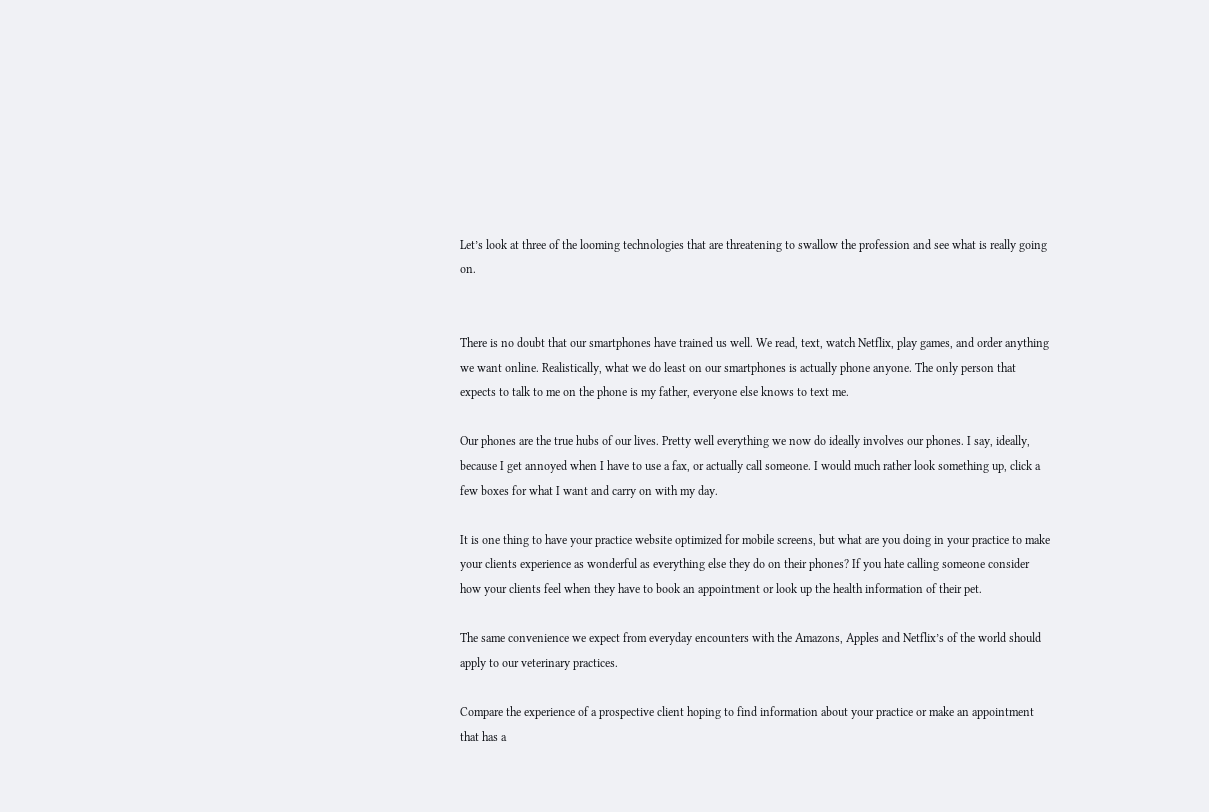Let’s look at three of the looming technologies that are threatening to swallow the profession and see what is really going on.


There is no doubt that our smartphones have trained us well. We read, text, watch Netflix, play games, and order anything we want online. Realistically, what we do least on our smartphones is actually phone anyone. The only person that expects to talk to me on the phone is my father, everyone else knows to text me.

Our phones are the true hubs of our lives. Pretty well everything we now do ideally involves our phones. I say, ideally, because I get annoyed when I have to use a fax, or actually call someone. I would much rather look something up, click a few boxes for what I want and carry on with my day.

It is one thing to have your practice website optimized for mobile screens, but what are you doing in your practice to make your clients experience as wonderful as everything else they do on their phones? If you hate calling someone consider how your clients feel when they have to book an appointment or look up the health information of their pet.

The same convenience we expect from everyday encounters with the Amazons, Apples and Netflix’s of the world should apply to our veterinary practices.

Compare the experience of a prospective client hoping to find information about your practice or make an appointment that has a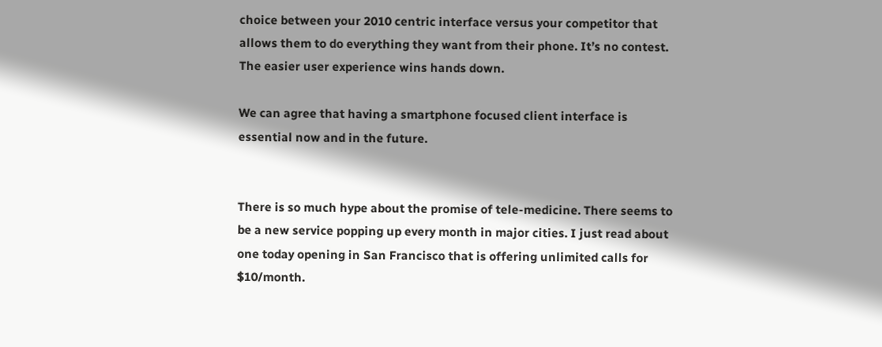choice between your 2010 centric interface versus your competitor that allows them to do everything they want from their phone. It’s no contest. The easier user experience wins hands down.

We can agree that having a smartphone focused client interface is essential now and in the future.


There is so much hype about the promise of tele-medicine. There seems to be a new service popping up every month in major cities. I just read about one today opening in San Francisco that is offering unlimited calls for $10/month.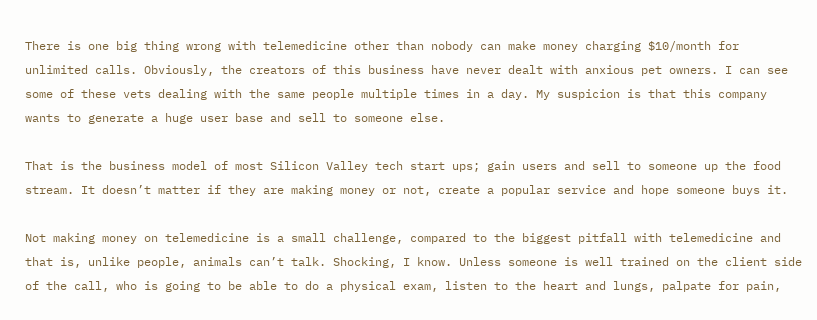There is one big thing wrong with telemedicine other than nobody can make money charging $10/month for unlimited calls. Obviously, the creators of this business have never dealt with anxious pet owners. I can see some of these vets dealing with the same people multiple times in a day. My suspicion is that this company wants to generate a huge user base and sell to someone else.

That is the business model of most Silicon Valley tech start ups; gain users and sell to someone up the food stream. It doesn’t matter if they are making money or not, create a popular service and hope someone buys it.

Not making money on telemedicine is a small challenge, compared to the biggest pitfall with telemedicine and that is, unlike people, animals can’t talk. Shocking, I know. Unless someone is well trained on the client side of the call, who is going to be able to do a physical exam, listen to the heart and lungs, palpate for pain,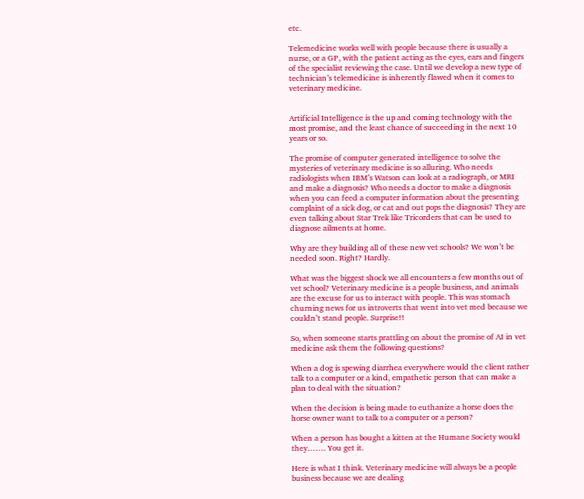etc.

Telemedicine works well with people because there is usually a nurse, or a GP, with the patient acting as the eyes, ears and fingers of the specialist reviewing the case. Until we develop a new type of technician’s telemedicine is inherently flawed when it comes to veterinary medicine.


Artificial Intelligence is the up and coming technology with the most promise, and the least chance of succeeding in the next 10 years or so.

The promise of computer generated intelligence to solve the mysteries of veterinary medicine is so alluring. Who needs radiologists when IBM’s Watson can look at a radiograph, or MRI and make a diagnosis? Who needs a doctor to make a diagnosis when you can feed a computer information about the presenting complaint of a sick dog, or cat and out pops the diagnosis? They are even talking about Star Trek like Tricorders that can be used to diagnose ailments at home.

Why are they building all of these new vet schools? We won’t be needed soon. Right? Hardly.

What was the biggest shock we all encounters a few months out of vet school? Veterinary medicine is a people business, and animals are the excuse for us to interact with people. This was stomach churning news for us introverts that went into vet med because we couldn’t stand people. Surprise!!

So, when someone starts prattling on about the promise of AI in vet medicine ask them the following questions?

When a dog is spewing diarrhea everywhere would the client rather talk to a computer or a kind, empathetic person that can make a plan to deal with the situation?

When the decision is being made to euthanize a horse does the horse owner want to talk to a computer or a person?

When a person has bought a kitten at the Humane Society would they……. You get it.

Here is what I think. Veterinary medicine will always be a people business because we are dealing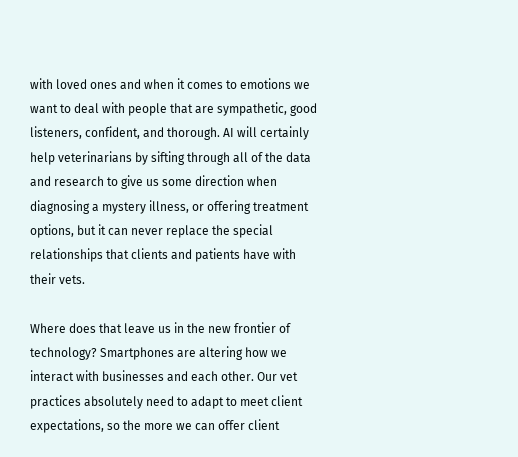with loved ones and when it comes to emotions we want to deal with people that are sympathetic, good listeners, confident, and thorough. AI will certainly help veterinarians by sifting through all of the data and research to give us some direction when diagnosing a mystery illness, or offering treatment options, but it can never replace the special relationships that clients and patients have with their vets.

Where does that leave us in the new frontier of technology? Smartphones are altering how we interact with businesses and each other. Our vet practices absolutely need to adapt to meet client expectations, so the more we can offer client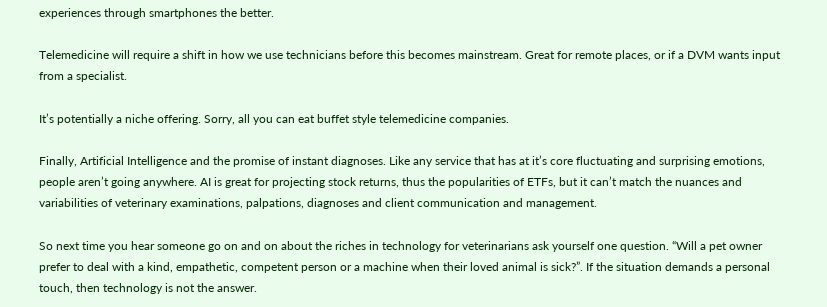experiences through smartphones the better.

Telemedicine will require a shift in how we use technicians before this becomes mainstream. Great for remote places, or if a DVM wants input from a specialist.

It’s potentially a niche offering. Sorry, all you can eat buffet style telemedicine companies.

Finally, Artificial Intelligence and the promise of instant diagnoses. Like any service that has at it’s core fluctuating and surprising emotions, people aren’t going anywhere. AI is great for projecting stock returns, thus the popularities of ETFs, but it can’t match the nuances and variabilities of veterinary examinations, palpations, diagnoses and client communication and management.

So next time you hear someone go on and on about the riches in technology for veterinarians ask yourself one question. “Will a pet owner prefer to deal with a kind, empathetic, competent person or a machine when their loved animal is sick?”. If the situation demands a personal touch, then technology is not the answer.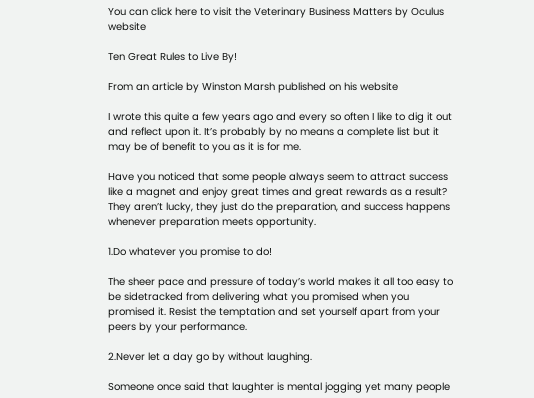You can click here to visit the Veterinary Business Matters by Oculus website

Ten Great Rules to Live By!

From an article by Winston Marsh published on his website

I wrote this quite a few years ago and every so often I like to dig it out and reflect upon it. It’s probably by no means a complete list but it may be of benefit to you as it is for me.

Have you noticed that some people always seem to attract success like a magnet and enjoy great times and great rewards as a result? They aren’t lucky, they just do the preparation, and success happens whenever preparation meets opportunity.

1.Do whatever you promise to do!

The sheer pace and pressure of today’s world makes it all too easy to be sidetracked from delivering what you promised when you promised it. Resist the temptation and set yourself apart from your peers by your performance.

2.Never let a day go by without laughing.

Someone once said that laughter is mental jogging yet many people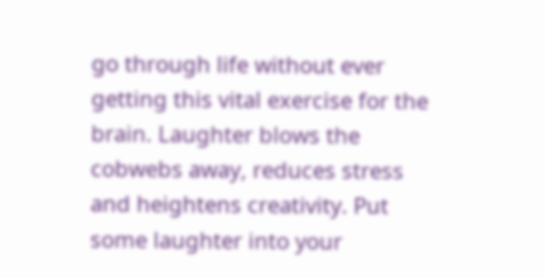go through life without ever getting this vital exercise for the brain. Laughter blows the cobwebs away, reduces stress and heightens creativity. Put some laughter into your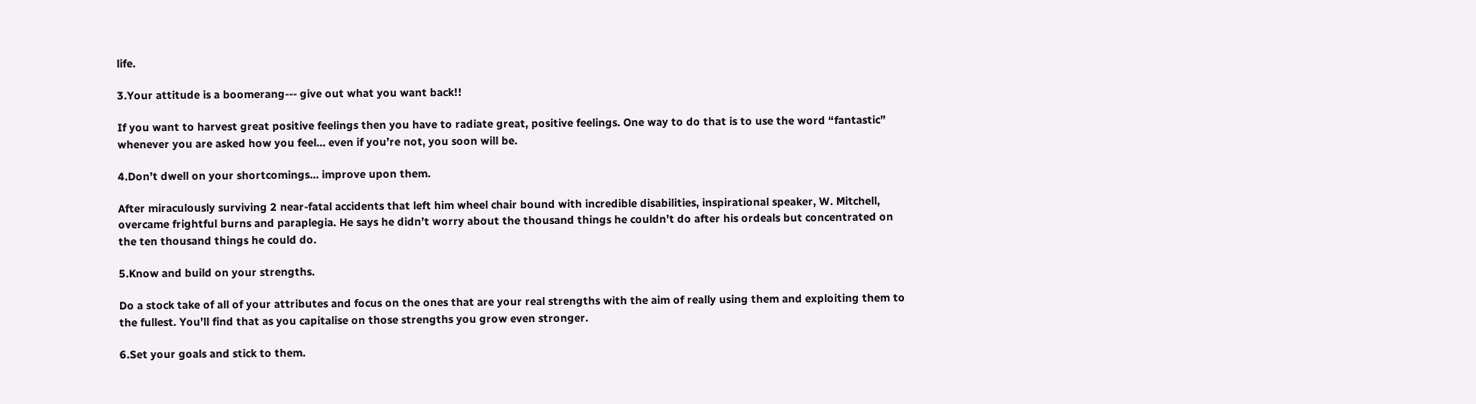life.

3.Your attitude is a boomerang--- give out what you want back!!

If you want to harvest great positive feelings then you have to radiate great, positive feelings. One way to do that is to use the word “fantastic” whenever you are asked how you feel… even if you’re not, you soon will be.

4.Don’t dwell on your shortcomings… improve upon them.

After miraculously surviving 2 near-fatal accidents that left him wheel chair bound with incredible disabilities, inspirational speaker, W. Mitchell, overcame frightful burns and paraplegia. He says he didn’t worry about the thousand things he couldn’t do after his ordeals but concentrated on the ten thousand things he could do.

5.Know and build on your strengths.

Do a stock take of all of your attributes and focus on the ones that are your real strengths with the aim of really using them and exploiting them to the fullest. You’ll find that as you capitalise on those strengths you grow even stronger.

6.Set your goals and stick to them.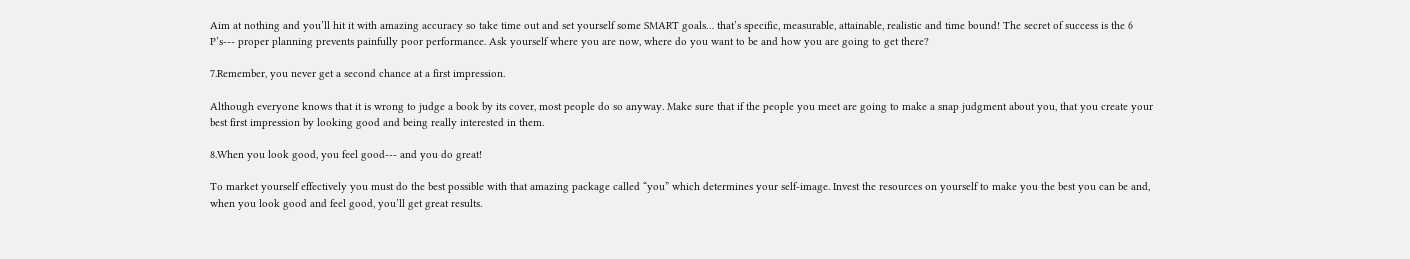Aim at nothing and you’ll hit it with amazing accuracy so take time out and set yourself some SMART goals… that’s specific, measurable, attainable, realistic and time bound! The secret of success is the 6 P’s--- proper planning prevents painfully poor performance. Ask yourself where you are now, where do you want to be and how you are going to get there?

7.Remember, you never get a second chance at a first impression.

Although everyone knows that it is wrong to judge a book by its cover, most people do so anyway. Make sure that if the people you meet are going to make a snap judgment about you, that you create your best first impression by looking good and being really interested in them.

8.When you look good, you feel good--- and you do great!

To market yourself effectively you must do the best possible with that amazing package called “you” which determines your self-image. Invest the resources on yourself to make you the best you can be and, when you look good and feel good, you’ll get great results.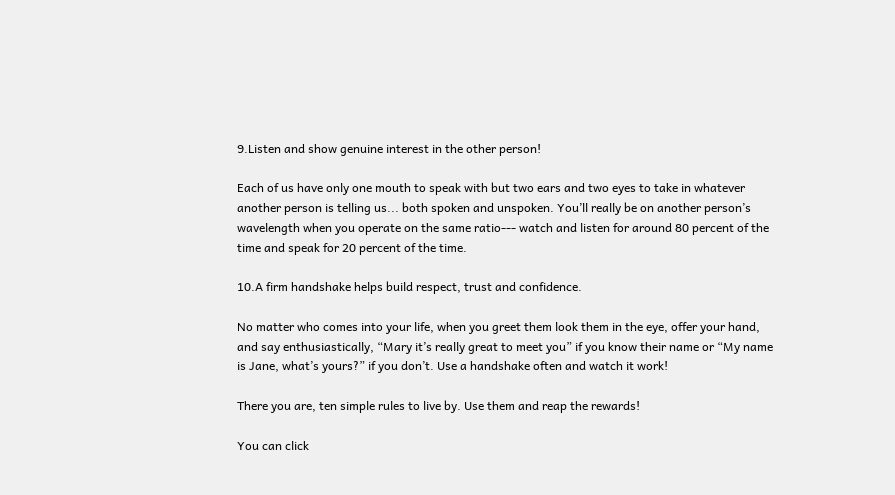9.Listen and show genuine interest in the other person!

Each of us have only one mouth to speak with but two ears and two eyes to take in whatever another person is telling us... both spoken and unspoken. You’ll really be on another person’s wavelength when you operate on the same ratio--- watch and listen for around 80 percent of the time and speak for 20 percent of the time.

10.A firm handshake helps build respect, trust and confidence.

No matter who comes into your life, when you greet them look them in the eye, offer your hand, and say enthusiastically, “Mary it’s really great to meet you” if you know their name or “My name is Jane, what’s yours?” if you don’t. Use a handshake often and watch it work!

There you are, ten simple rules to live by. Use them and reap the rewards!

You can click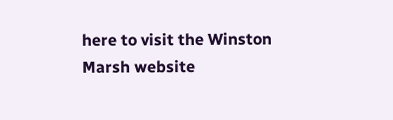here to visit the Winston Marsh website